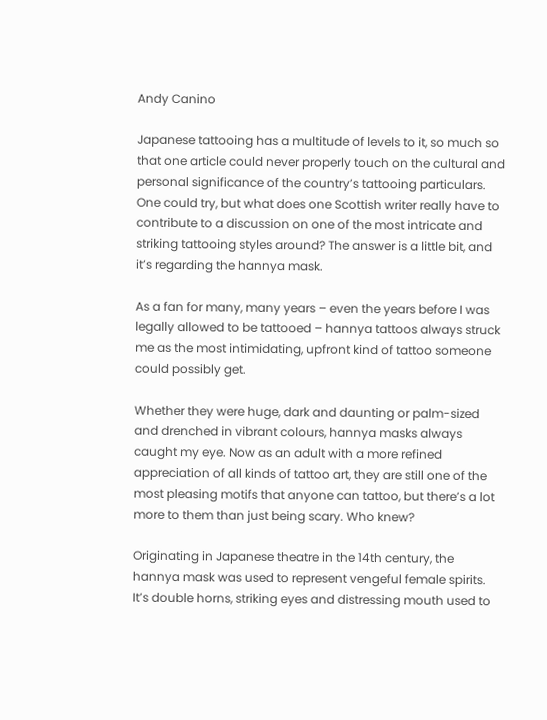Andy Canino

Japanese tattooing has a multitude of levels to it, so much so that one article could never properly touch on the cultural and personal significance of the country’s tattooing particulars. One could try, but what does one Scottish writer really have to contribute to a discussion on one of the most intricate and striking tattooing styles around? The answer is a little bit, and it’s regarding the hannya mask.

As a fan for many, many years – even the years before I was legally allowed to be tattooed – hannya tattoos always struck me as the most intimidating, upfront kind of tattoo someone could possibly get.

Whether they were huge, dark and daunting or palm-sized and drenched in vibrant colours, hannya masks always caught my eye. Now as an adult with a more refined appreciation of all kinds of tattoo art, they are still one of the most pleasing motifs that anyone can tattoo, but there’s a lot more to them than just being scary. Who knew?

Originating in Japanese theatre in the 14th century, the hannya mask was used to represent vengeful female spirits. It’s double horns, striking eyes and distressing mouth used to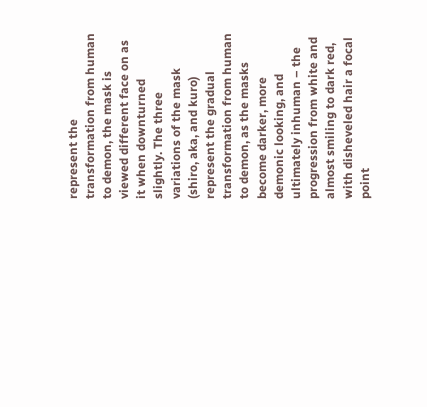represent the transformation from human to demon, the mask is viewed different face on as it when downturned slightly. The three variations of the mask (shiro, aka, and kuro) represent the gradual transformation from human to demon, as the masks become darker, more demonic looking, and ultimately inhuman – the progression from white and almost smiling to dark red, with disheveled hair a focal point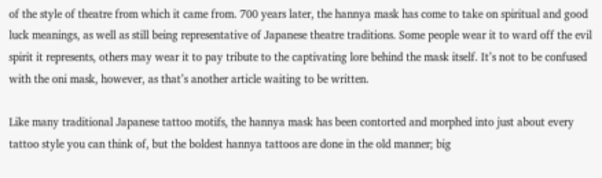of the style of theatre from which it came from. 700 years later, the hannya mask has come to take on spiritual and good luck meanings, as well as still being representative of Japanese theatre traditions. Some people wear it to ward off the evil spirit it represents, others may wear it to pay tribute to the captivating lore behind the mask itself. It’s not to be confused with the oni mask, however, as that’s another article waiting to be written.

Like many traditional Japanese tattoo motifs, the hannya mask has been contorted and morphed into just about every tattoo style you can think of, but the boldest hannya tattoos are done in the old manner; big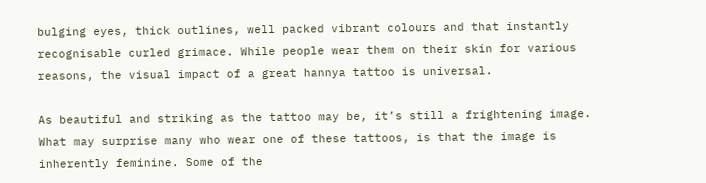bulging eyes, thick outlines, well packed vibrant colours and that instantly recognisable curled grimace. While people wear them on their skin for various reasons, the visual impact of a great hannya tattoo is universal.

As beautiful and striking as the tattoo may be, it’s still a frightening image. What may surprise many who wear one of these tattoos, is that the image is inherently feminine. Some of the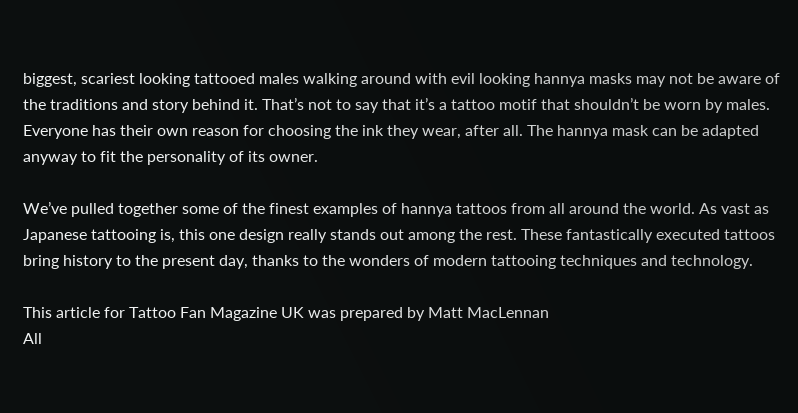biggest, scariest looking tattooed males walking around with evil looking hannya masks may not be aware of the traditions and story behind it. That’s not to say that it’s a tattoo motif that shouldn’t be worn by males. Everyone has their own reason for choosing the ink they wear, after all. The hannya mask can be adapted anyway to fit the personality of its owner.

We’ve pulled together some of the finest examples of hannya tattoos from all around the world. As vast as Japanese tattooing is, this one design really stands out among the rest. These fantastically executed tattoos bring history to the present day, thanks to the wonders of modern tattooing techniques and technology.

This article for Tattoo Fan Magazine UK was prepared by Matt MacLennan
All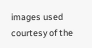images used courtesy of the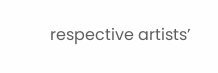respective artists’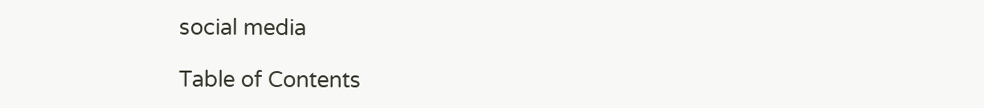social media

Table of Contents